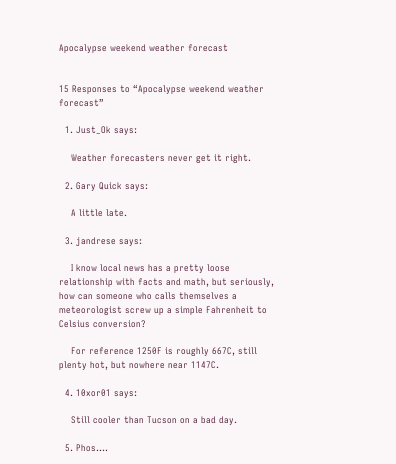Apocalypse weekend weather forecast


15 Responses to “Apocalypse weekend weather forecast”

  1. Just_Ok says:

    Weather forecasters never get it right.

  2. Gary Quick says:

    A little late.

  3. jandrese says:

    I know local news has a pretty loose relationship with facts and math, but seriously, how can someone who calls themselves a meteorologist screw up a simple Fahrenheit to Celsius conversion?

    For reference 1250F is roughly 667C, still plenty hot, but nowhere near 1147C.

  4. 10xor01 says:

    Still cooler than Tucson on a bad day.

  5. Phos....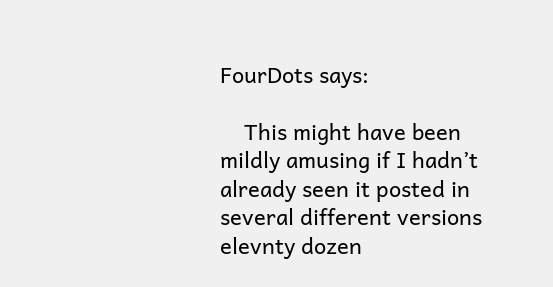FourDots says:

    This might have been mildly amusing if I hadn’t already seen it posted in several different versions elevnty dozen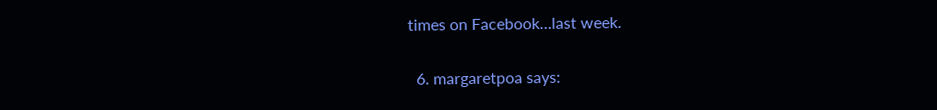times on Facebook…last week.

  6. margaretpoa says: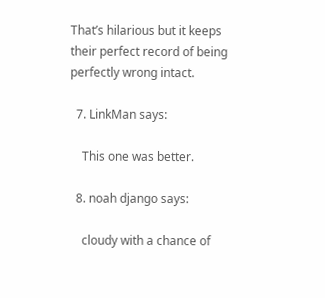That’s hilarious but it keeps their perfect record of being perfectly wrong intact.

  7. LinkMan says:

    This one was better.

  8. noah django says:

    cloudy with a chance of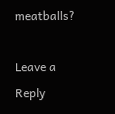meatballs?

Leave a Reply